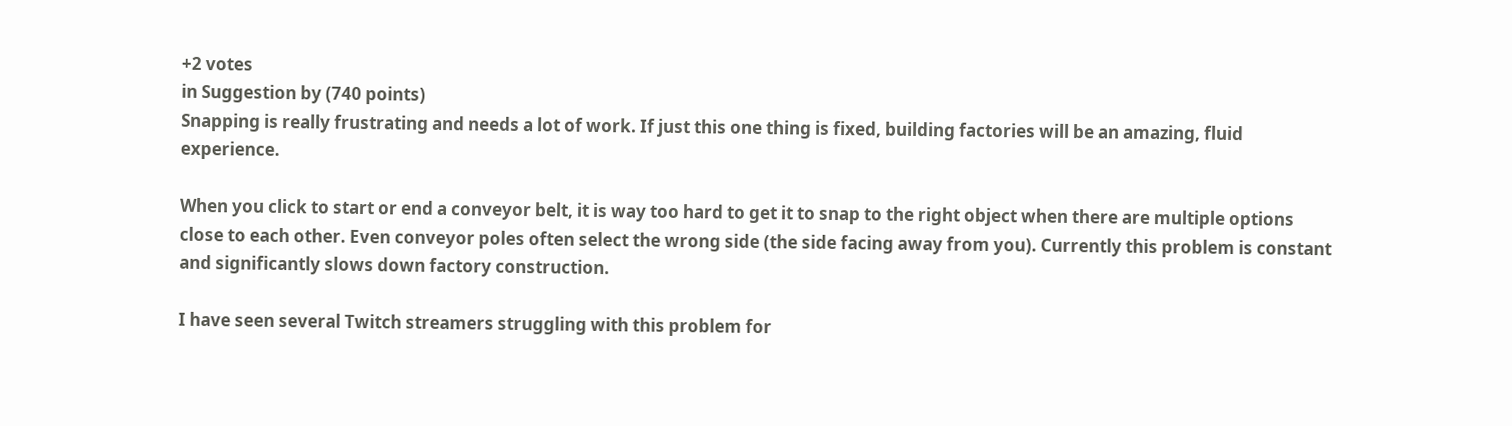+2 votes
in Suggestion by (740 points)
Snapping is really frustrating and needs a lot of work. If just this one thing is fixed, building factories will be an amazing, fluid experience.

When you click to start or end a conveyor belt, it is way too hard to get it to snap to the right object when there are multiple options close to each other. Even conveyor poles often select the wrong side (the side facing away from you). Currently this problem is constant and significantly slows down factory construction.

I have seen several Twitch streamers struggling with this problem for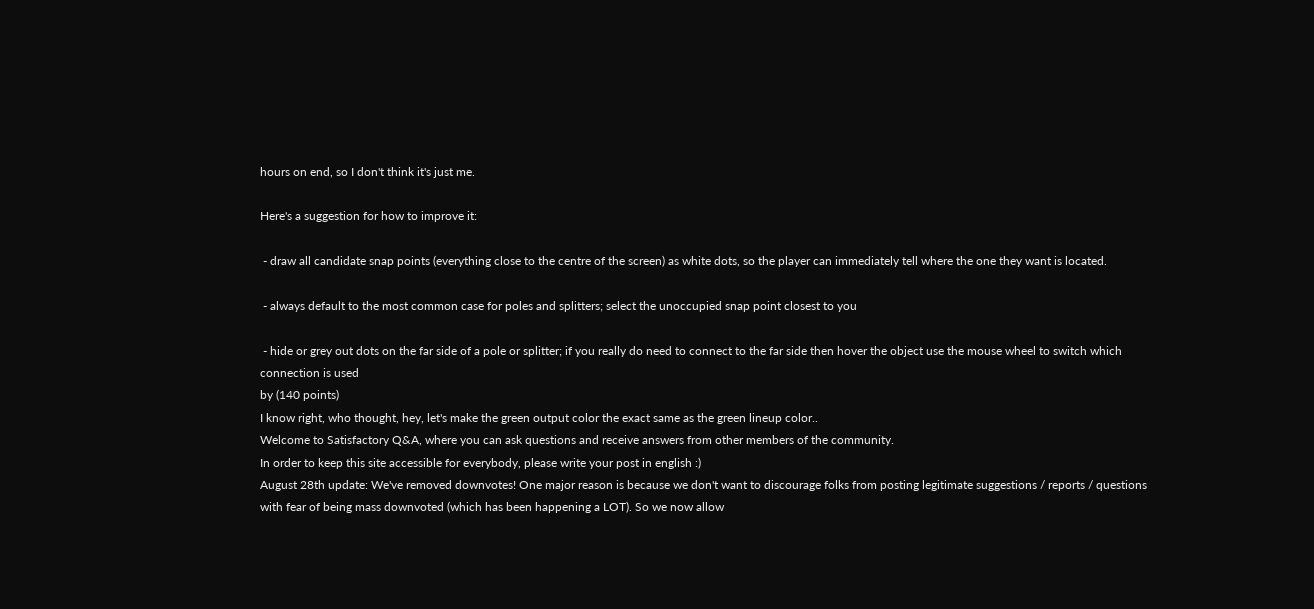hours on end, so I don't think it's just me.

Here's a suggestion for how to improve it:

 - draw all candidate snap points (everything close to the centre of the screen) as white dots, so the player can immediately tell where the one they want is located.

 - always default to the most common case for poles and splitters; select the unoccupied snap point closest to you

 - hide or grey out dots on the far side of a pole or splitter; if you really do need to connect to the far side then hover the object use the mouse wheel to switch which connection is used
by (140 points)
I know right, who thought, hey, let's make the green output color the exact same as the green lineup color..
Welcome to Satisfactory Q&A, where you can ask questions and receive answers from other members of the community.
In order to keep this site accessible for everybody, please write your post in english :)
August 28th update: We've removed downvotes! One major reason is because we don't want to discourage folks from posting legitimate suggestions / reports / questions with fear of being mass downvoted (which has been happening a LOT). So we now allow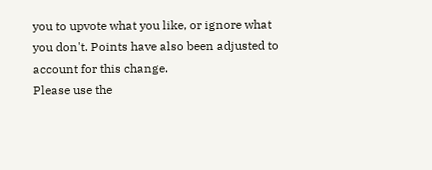you to upvote what you like, or ignore what you don't. Points have also been adjusted to account for this change.
Please use the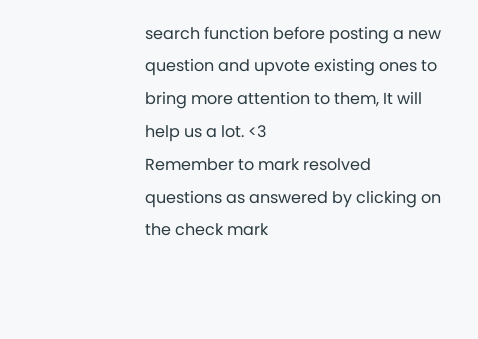search function before posting a new question and upvote existing ones to bring more attention to them, It will help us a lot. <3
Remember to mark resolved questions as answered by clicking on the check mark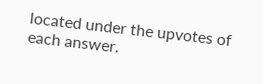located under the upvotes of each answer.